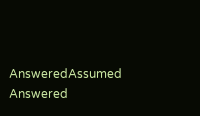AnsweredAssumed Answered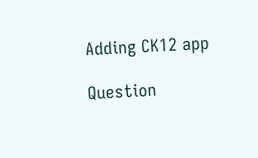Adding CK12 app

Question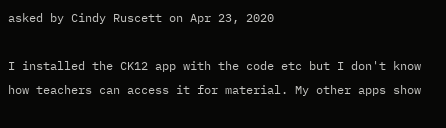asked by Cindy Ruscett on Apr 23, 2020

I installed the CK12 app with the code etc but I don't know how teachers can access it for material. My other apps show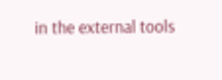in the external tools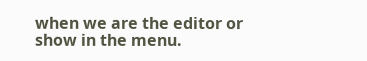when we are the editor or show in the menu.